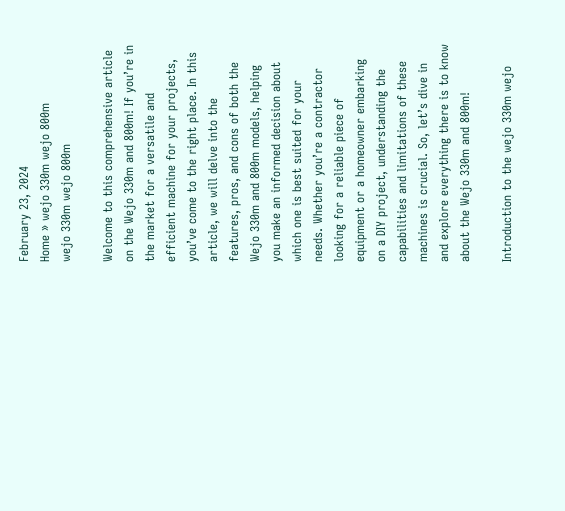February 23, 2024
Home » wejo 330m wejo 800m
wejo 330m wejo 800m

Welcome to this comprehensive article on the Wejo 330m and 800m! If you’re in the market for a versatile and efficient machine for your projects, you’ve come to the right place. In this article, we will delve into the features, pros, and cons of both the Wejo 330m and 800m models, helping you make an informed decision about which one is best suited for your needs. Whether you’re a contractor looking for a reliable piece of equipment or a homeowner embarking on a DIY project, understanding the capabilities and limitations of these machines is crucial. So, let’s dive in and explore everything there is to know about the Wejo 330m and 800m!

Introduction to the wejo 330m wejo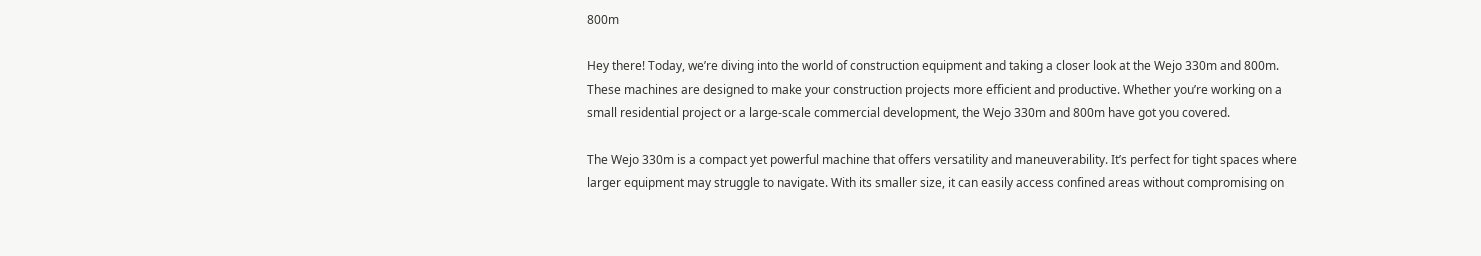800m

Hey there! Today, we’re diving into the world of construction equipment and taking a closer look at the Wejo 330m and 800m. These machines are designed to make your construction projects more efficient and productive. Whether you’re working on a small residential project or a large-scale commercial development, the Wejo 330m and 800m have got you covered.

The Wejo 330m is a compact yet powerful machine that offers versatility and maneuverability. It’s perfect for tight spaces where larger equipment may struggle to navigate. With its smaller size, it can easily access confined areas without compromising on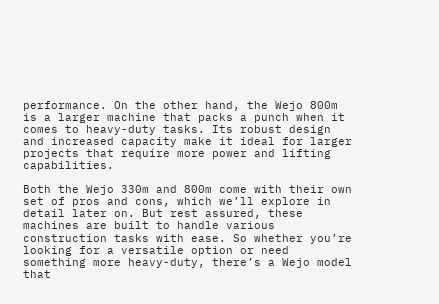performance. On the other hand, the Wejo 800m is a larger machine that packs a punch when it comes to heavy-duty tasks. Its robust design and increased capacity make it ideal for larger projects that require more power and lifting capabilities.

Both the Wejo 330m and 800m come with their own set of pros and cons, which we’ll explore in detail later on. But rest assured, these machines are built to handle various construction tasks with ease. So whether you’re looking for a versatile option or need something more heavy-duty, there’s a Wejo model that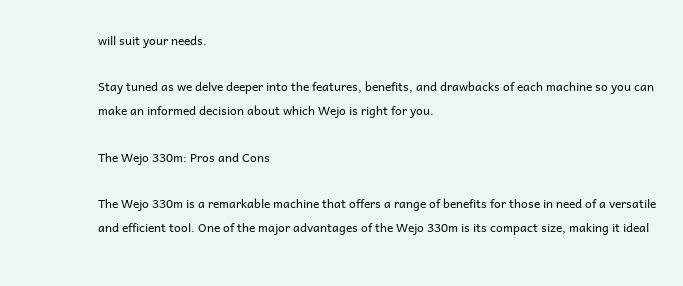will suit your needs.

Stay tuned as we delve deeper into the features, benefits, and drawbacks of each machine so you can make an informed decision about which Wejo is right for you.

The Wejo 330m: Pros and Cons

The Wejo 330m is a remarkable machine that offers a range of benefits for those in need of a versatile and efficient tool. One of the major advantages of the Wejo 330m is its compact size, making it ideal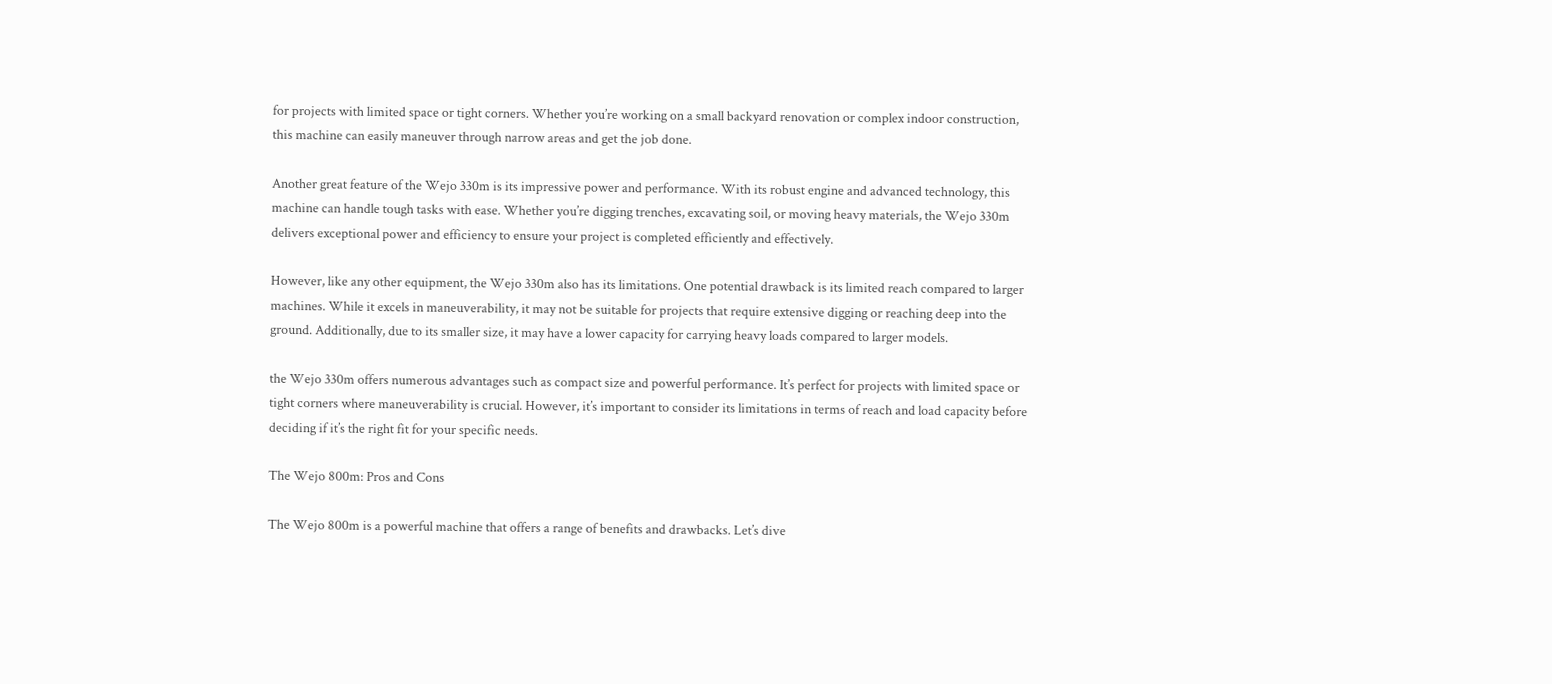for projects with limited space or tight corners. Whether you’re working on a small backyard renovation or complex indoor construction, this machine can easily maneuver through narrow areas and get the job done.

Another great feature of the Wejo 330m is its impressive power and performance. With its robust engine and advanced technology, this machine can handle tough tasks with ease. Whether you’re digging trenches, excavating soil, or moving heavy materials, the Wejo 330m delivers exceptional power and efficiency to ensure your project is completed efficiently and effectively.

However, like any other equipment, the Wejo 330m also has its limitations. One potential drawback is its limited reach compared to larger machines. While it excels in maneuverability, it may not be suitable for projects that require extensive digging or reaching deep into the ground. Additionally, due to its smaller size, it may have a lower capacity for carrying heavy loads compared to larger models.

the Wejo 330m offers numerous advantages such as compact size and powerful performance. It’s perfect for projects with limited space or tight corners where maneuverability is crucial. However, it’s important to consider its limitations in terms of reach and load capacity before deciding if it’s the right fit for your specific needs.

The Wejo 800m: Pros and Cons

The Wejo 800m is a powerful machine that offers a range of benefits and drawbacks. Let’s dive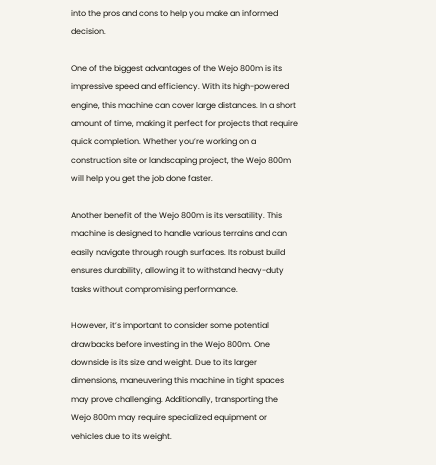into the pros and cons to help you make an informed decision.

One of the biggest advantages of the Wejo 800m is its impressive speed and efficiency. With its high-powered engine, this machine can cover large distances. In a short amount of time, making it perfect for projects that require quick completion. Whether you’re working on a construction site or landscaping project, the Wejo 800m will help you get the job done faster.

Another benefit of the Wejo 800m is its versatility. This machine is designed to handle various terrains and can easily navigate through rough surfaces. Its robust build ensures durability, allowing it to withstand heavy-duty tasks without compromising performance.

However, it’s important to consider some potential drawbacks before investing in the Wejo 800m. One downside is its size and weight. Due to its larger dimensions, maneuvering this machine in tight spaces may prove challenging. Additionally, transporting the Wejo 800m may require specialized equipment or vehicles due to its weight.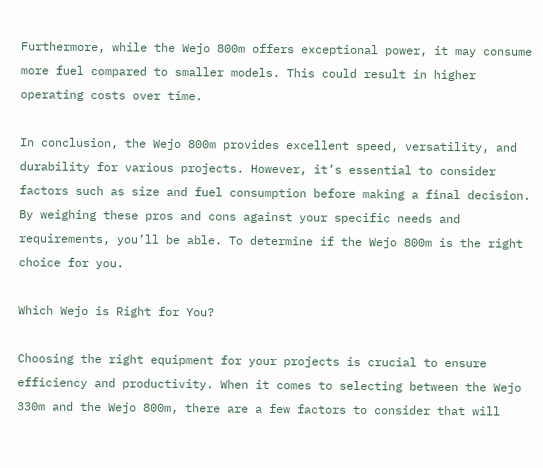Furthermore, while the Wejo 800m offers exceptional power, it may consume more fuel compared to smaller models. This could result in higher operating costs over time.

In conclusion, the Wejo 800m provides excellent speed, versatility, and durability for various projects. However, it’s essential to consider factors such as size and fuel consumption before making a final decision. By weighing these pros and cons against your specific needs and requirements, you’ll be able. To determine if the Wejo 800m is the right choice for you.

Which Wejo is Right for You?

Choosing the right equipment for your projects is crucial to ensure efficiency and productivity. When it comes to selecting between the Wejo 330m and the Wejo 800m, there are a few factors to consider that will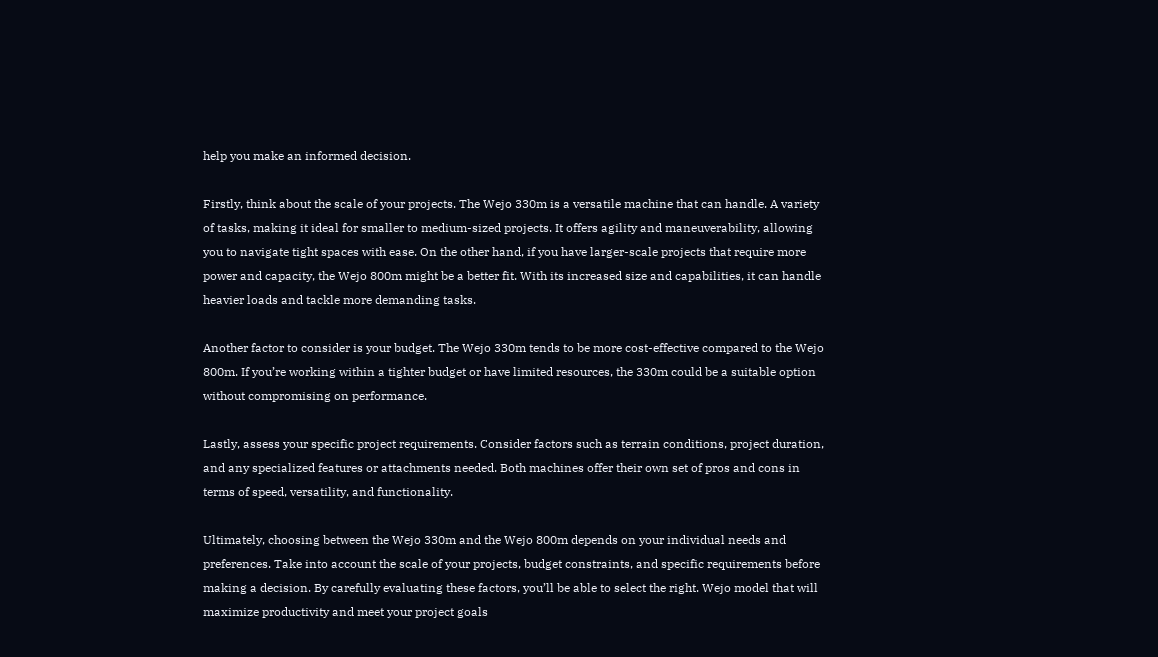help you make an informed decision.

Firstly, think about the scale of your projects. The Wejo 330m is a versatile machine that can handle. A variety of tasks, making it ideal for smaller to medium-sized projects. It offers agility and maneuverability, allowing you to navigate tight spaces with ease. On the other hand, if you have larger-scale projects that require more power and capacity, the Wejo 800m might be a better fit. With its increased size and capabilities, it can handle heavier loads and tackle more demanding tasks.

Another factor to consider is your budget. The Wejo 330m tends to be more cost-effective compared to the Wejo 800m. If you’re working within a tighter budget or have limited resources, the 330m could be a suitable option without compromising on performance.

Lastly, assess your specific project requirements. Consider factors such as terrain conditions, project duration, and any specialized features or attachments needed. Both machines offer their own set of pros and cons in terms of speed, versatility, and functionality.

Ultimately, choosing between the Wejo 330m and the Wejo 800m depends on your individual needs and preferences. Take into account the scale of your projects, budget constraints, and specific requirements before making a decision. By carefully evaluating these factors, you’ll be able to select the right. Wejo model that will maximize productivity and meet your project goals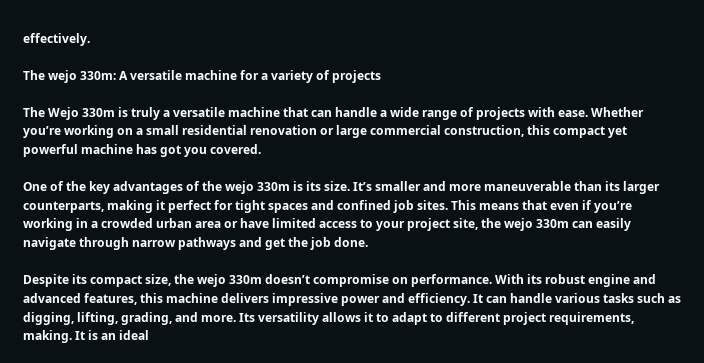effectively.

The wejo 330m: A versatile machine for a variety of projects

The Wejo 330m is truly a versatile machine that can handle a wide range of projects with ease. Whether you’re working on a small residential renovation or large commercial construction, this compact yet powerful machine has got you covered.

One of the key advantages of the wejo 330m is its size. It’s smaller and more maneuverable than its larger counterparts, making it perfect for tight spaces and confined job sites. This means that even if you’re working in a crowded urban area or have limited access to your project site, the wejo 330m can easily navigate through narrow pathways and get the job done.

Despite its compact size, the wejo 330m doesn’t compromise on performance. With its robust engine and advanced features, this machine delivers impressive power and efficiency. It can handle various tasks such as digging, lifting, grading, and more. Its versatility allows it to adapt to different project requirements, making. It is an ideal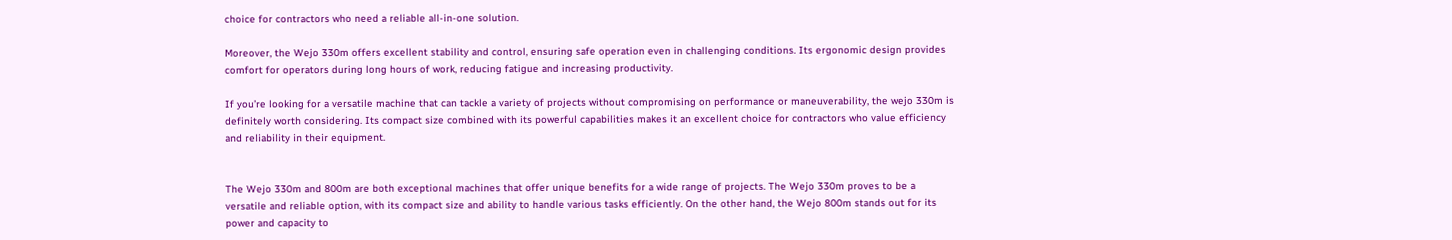choice for contractors who need a reliable all-in-one solution.

Moreover, the Wejo 330m offers excellent stability and control, ensuring safe operation even in challenging conditions. Its ergonomic design provides comfort for operators during long hours of work, reducing fatigue and increasing productivity.

If you’re looking for a versatile machine that can tackle a variety of projects without compromising on performance or maneuverability, the wejo 330m is definitely worth considering. Its compact size combined with its powerful capabilities makes it an excellent choice for contractors who value efficiency and reliability in their equipment.


The Wejo 330m and 800m are both exceptional machines that offer unique benefits for a wide range of projects. The Wejo 330m proves to be a versatile and reliable option, with its compact size and ability to handle various tasks efficiently. On the other hand, the Wejo 800m stands out for its power and capacity to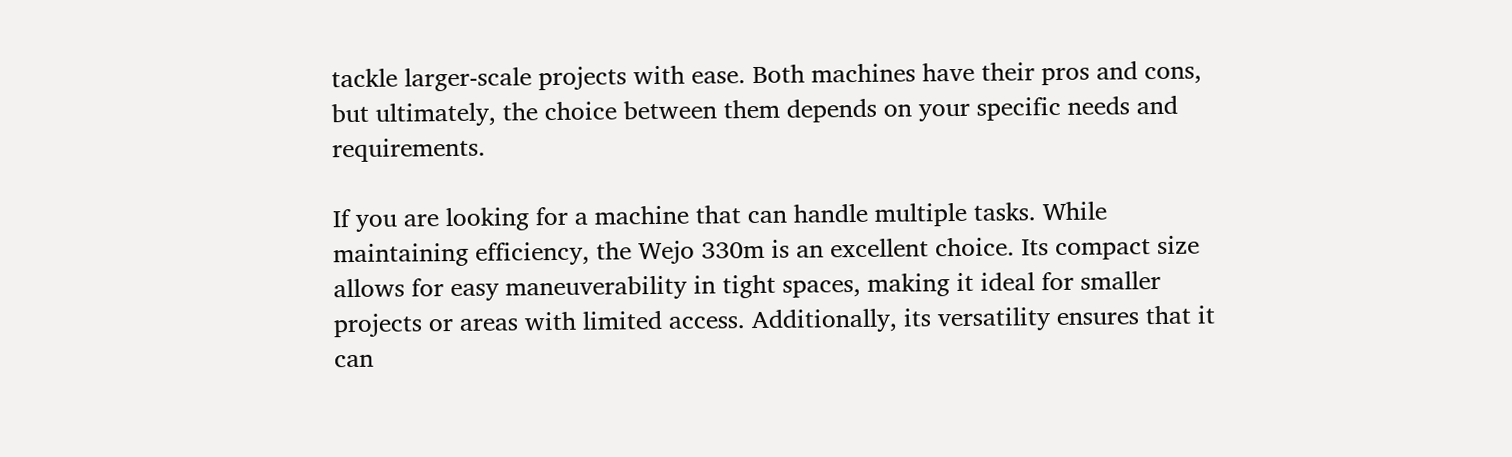tackle larger-scale projects with ease. Both machines have their pros and cons, but ultimately, the choice between them depends on your specific needs and requirements.

If you are looking for a machine that can handle multiple tasks. While maintaining efficiency, the Wejo 330m is an excellent choice. Its compact size allows for easy maneuverability in tight spaces, making it ideal for smaller projects or areas with limited access. Additionally, its versatility ensures that it can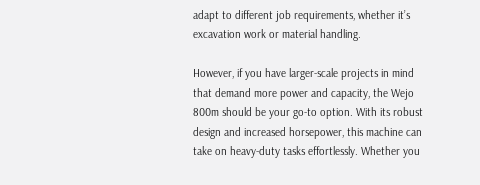adapt to different job requirements, whether it’s excavation work or material handling.

However, if you have larger-scale projects in mind that demand more power and capacity, the Wejo 800m should be your go-to option. With its robust design and increased horsepower, this machine can take on heavy-duty tasks effortlessly. Whether you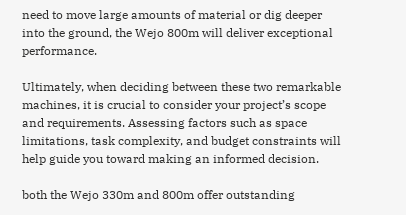need to move large amounts of material or dig deeper into the ground, the Wejo 800m will deliver exceptional performance.

Ultimately, when deciding between these two remarkable machines, it is crucial to consider your project’s scope and requirements. Assessing factors such as space limitations, task complexity, and budget constraints will help guide you toward making an informed decision.

both the Wejo 330m and 800m offer outstanding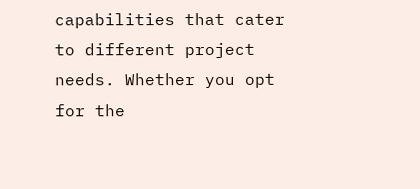capabilities that cater to different project needs. Whether you opt for the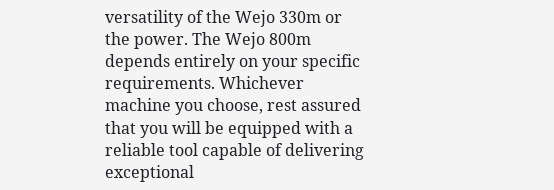versatility of the Wejo 330m or the power. The Wejo 800m depends entirely on your specific requirements. Whichever machine you choose, rest assured that you will be equipped with a reliable tool capable of delivering exceptional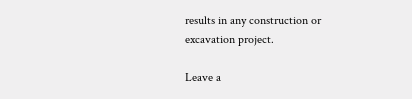results in any construction or excavation project.

Leave a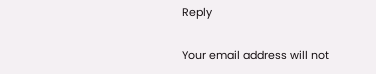Reply

Your email address will not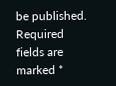be published. Required fields are marked *